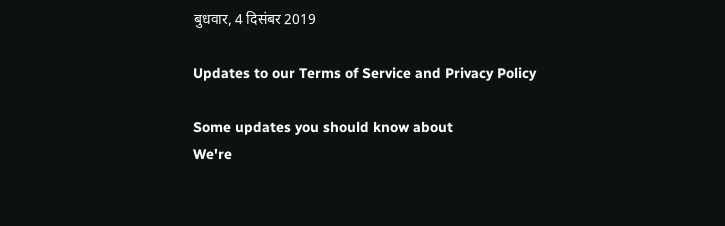बुधवार, 4 दिसंबर 2019

Updates to our Terms of Service and Privacy Policy

Some updates you should know about
We're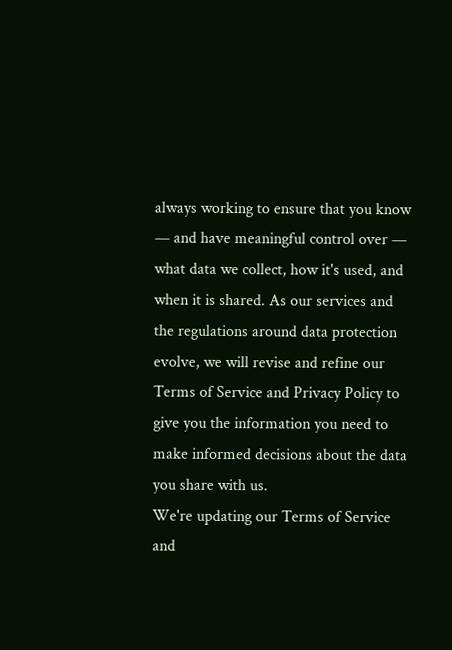always working to ensure that you know — and have meaningful control over — what data we collect, how it's used, and when it is shared. As our services and the regulations around data protection evolve, we will revise and refine our Terms of Service and Privacy Policy to give you the information you need to make informed decisions about the data you share with us.
We're updating our Terms of Service and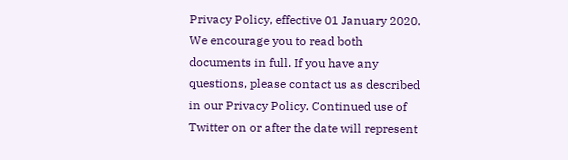Privacy Policy, effective 01 January 2020. We encourage you to read both documents in full. If you have any questions, please contact us as described in our Privacy Policy. Continued use of Twitter on or after the date will represent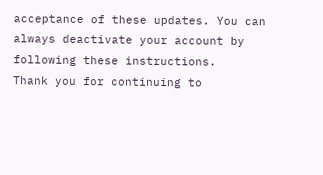acceptance of these updates. You can always deactivate your account by following these instructions.
Thank you for continuing to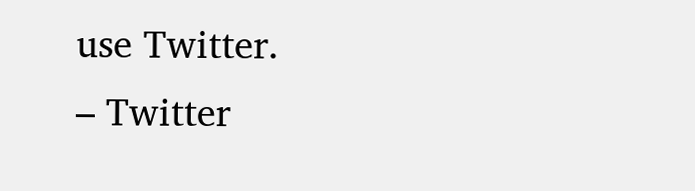use Twitter.
– Twitter